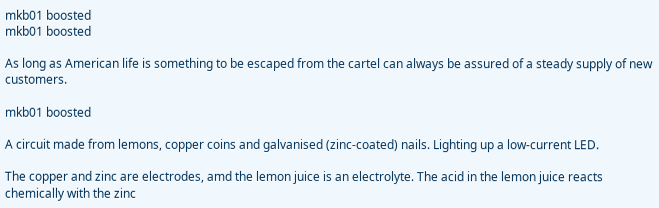mkb01 boosted
mkb01 boosted

As long as American life is something to be escaped from the cartel can always be assured of a steady supply of new customers.

mkb01 boosted

A circuit made from lemons, copper coins and galvanised (zinc-coated) nails. Lighting up a low-current LED.

The copper and zinc are electrodes, amd the lemon juice is an electrolyte. The acid in the lemon juice reacts chemically with the zinc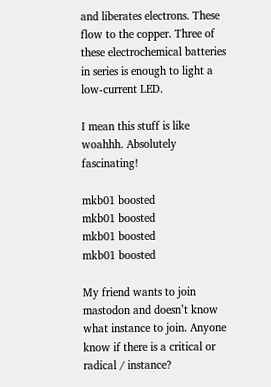and liberates electrons. These flow to the copper. Three of these electrochemical batteries in series is enough to light a low-current LED.

I mean this stuff is like woahhh. Absolutely fascinating!

mkb01 boosted
mkb01 boosted
mkb01 boosted
mkb01 boosted

My friend wants to join mastodon and doesn’t know what instance to join. Anyone know if there is a critical or radical / instance?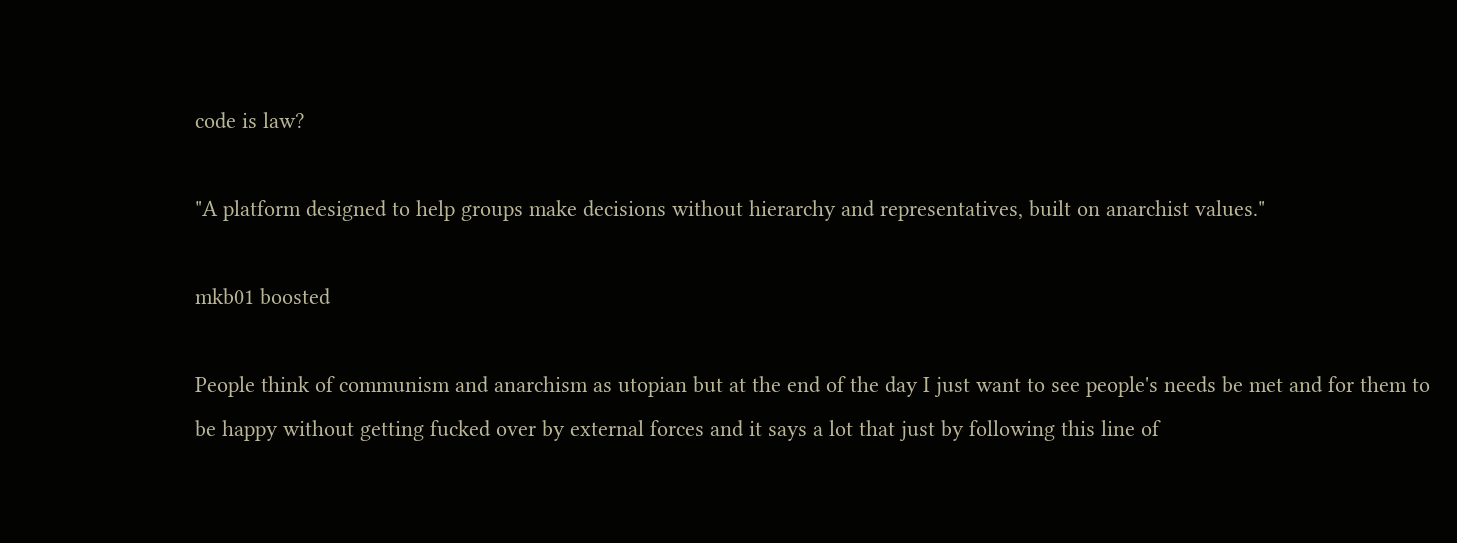code is law?

"A platform designed to help groups make decisions without hierarchy and representatives, built on anarchist values."

mkb01 boosted

People think of communism and anarchism as utopian but at the end of the day I just want to see people's needs be met and for them to be happy without getting fucked over by external forces and it says a lot that just by following this line of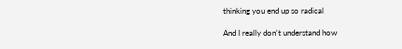thinking you end up so radical

And I really don't understand how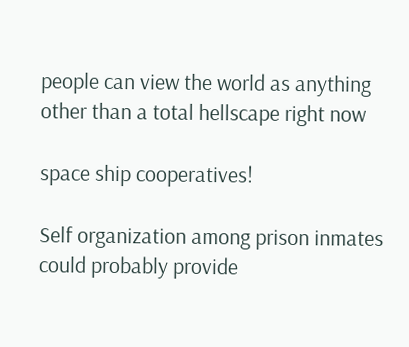people can view the world as anything other than a total hellscape right now

space ship cooperatives!

Self organization among prison inmates could probably provide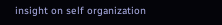insight on self organization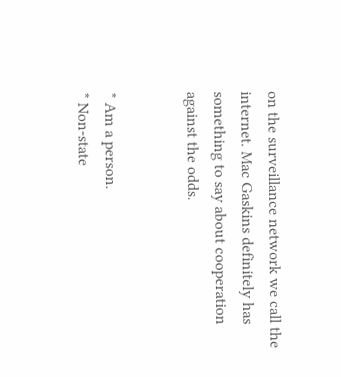on the surveillance network we call the internet. Mac Gaskins definitely has something to say about cooperation against the odds.


* Am a person.
* Non-state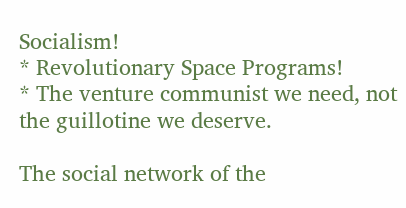Socialism!
* Revolutionary Space Programs!
* The venture communist we need, not the guillotine we deserve.

The social network of the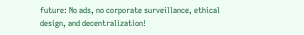future: No ads, no corporate surveillance, ethical design, and decentralization!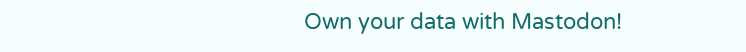Own your data with Mastodon!